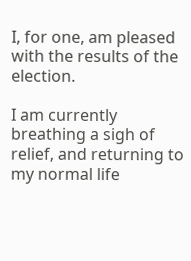I, for one, am pleased with the results of the election.

I am currently breathing a sigh of relief, and returning to my normal life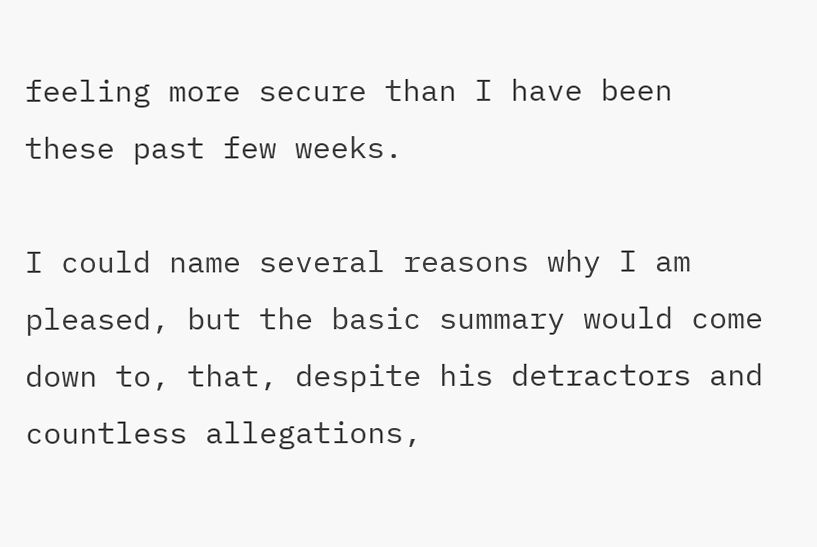feeling more secure than I have been these past few weeks.

I could name several reasons why I am pleased, but the basic summary would come down to, that, despite his detractors and countless allegations,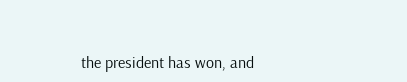the president has won, and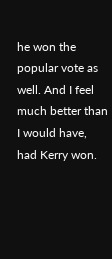he won the popular vote as well. And I feel much better than I would have, had Kerry won.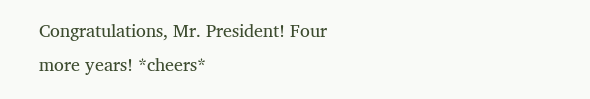Congratulations, Mr. President! Four more years! *cheers*